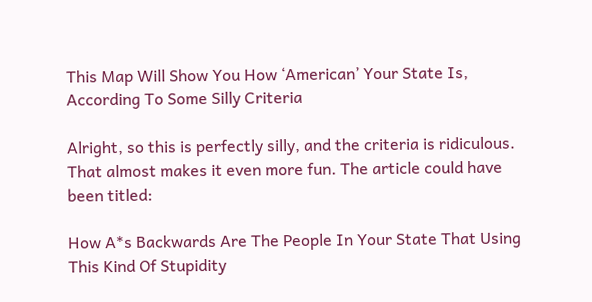This Map Will Show You How ‘American’ Your State Is, According To Some Silly Criteria

Alright, so this is perfectly silly, and the criteria is ridiculous. That almost makes it even more fun. The article could have been titled:

How A*s Backwards Are The People In Your State That Using This Kind Of Stupidity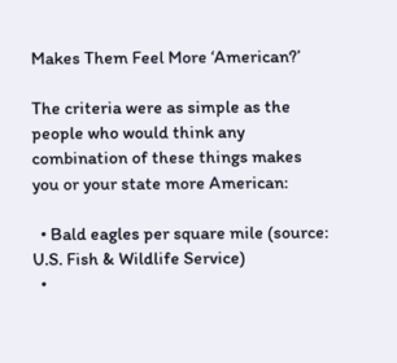Makes Them Feel More ‘American?’

The criteria were as simple as the people who would think any combination of these things makes you or your state more American:

  • Bald eagles per square mile (source: U.S. Fish & Wildlife Service)
  •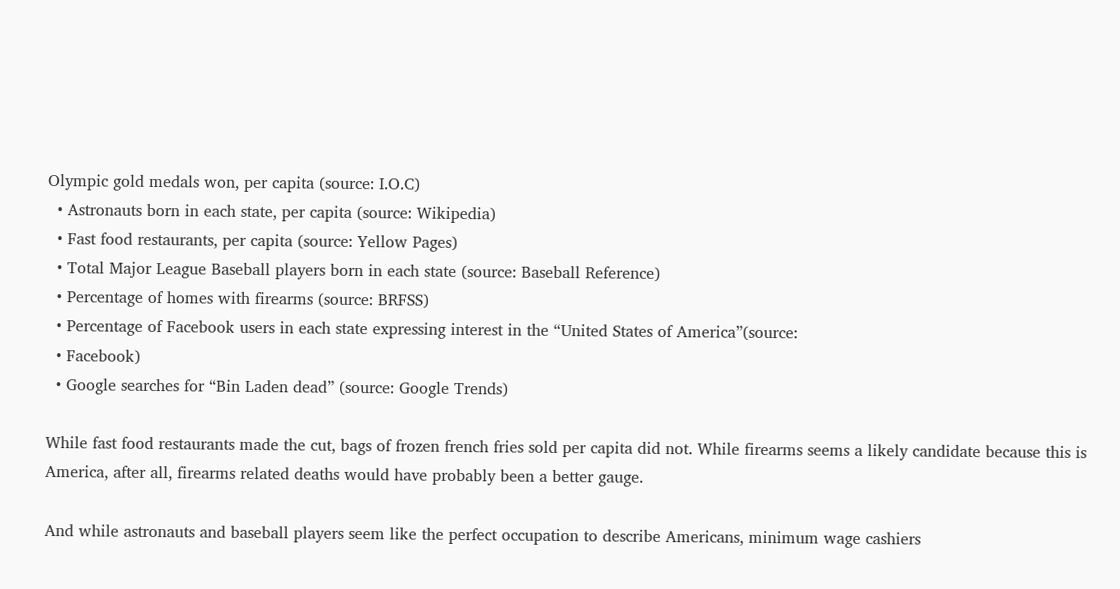Olympic gold medals won, per capita (source: I.O.C)
  • Astronauts born in each state, per capita (source: Wikipedia)
  • Fast food restaurants, per capita (source: Yellow Pages)
  • Total Major League Baseball players born in each state (source: Baseball Reference)
  • Percentage of homes with firearms (source: BRFSS)
  • Percentage of Facebook users in each state expressing interest in the “United States of America”(source:
  • Facebook)
  • Google searches for “Bin Laden dead” (source: Google Trends)

While fast food restaurants made the cut, bags of frozen french fries sold per capita did not. While firearms seems a likely candidate because this is America, after all, firearms related deaths would have probably been a better gauge.

And while astronauts and baseball players seem like the perfect occupation to describe Americans, minimum wage cashiers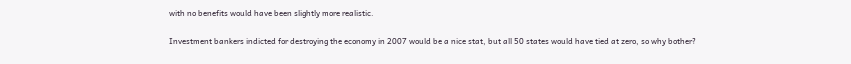with no benefits would have been slightly more realistic.

Investment bankers indicted for destroying the economy in 2007 would be a nice stat, but all 50 states would have tied at zero, so why bother?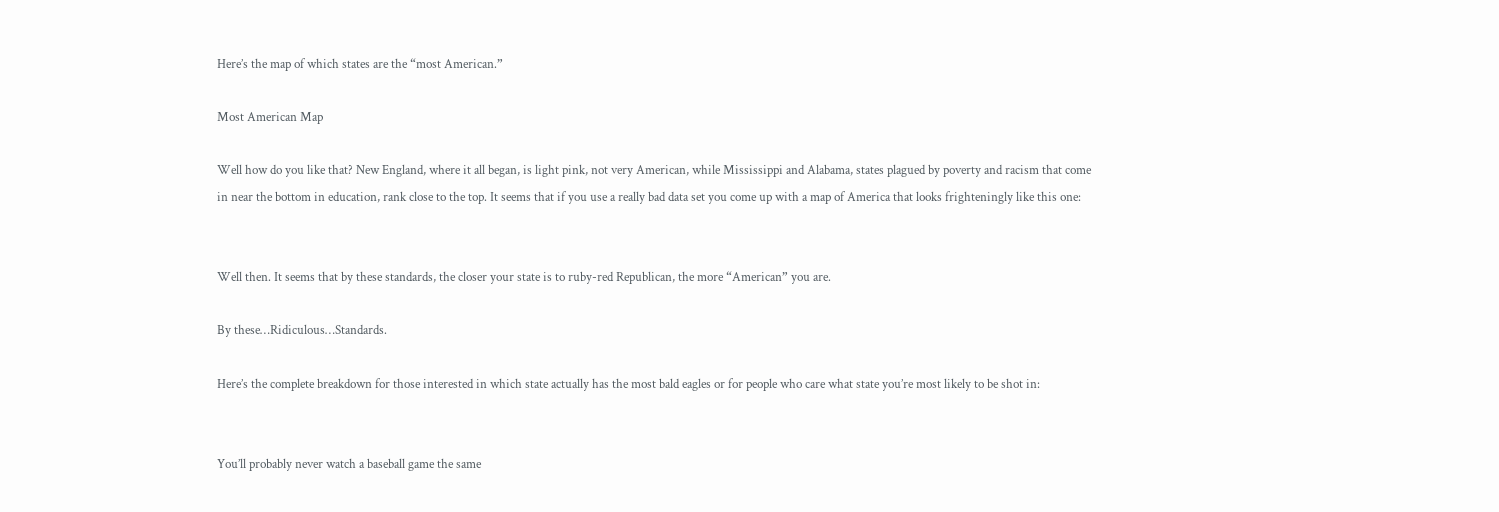Here’s the map of which states are the “most American.”

Most American Map

Well how do you like that? New England, where it all began, is light pink, not very American, while Mississippi and Alabama, states plagued by poverty and racism that come in near the bottom in education, rank close to the top. It seems that if you use a really bad data set you come up with a map of America that looks frighteningly like this one:


Well then. It seems that by these standards, the closer your state is to ruby-red Republican, the more “American” you are.

By these…Ridiculous…Standards.

Here’s the complete breakdown for those interested in which state actually has the most bald eagles or for people who care what state you’re most likely to be shot in:


You’ll probably never watch a baseball game the same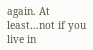again. At least…not if you live in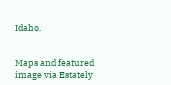Idaho.


Maps and featured image via Estately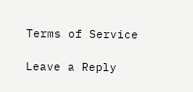Terms of Service

Leave a Reply